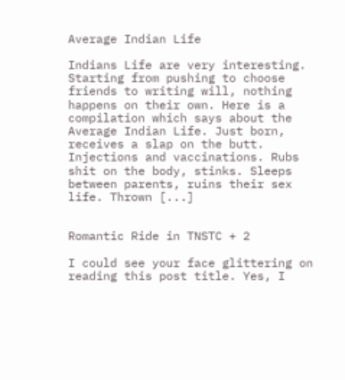Average Indian Life

Indians Life are very interesting. Starting from pushing to choose friends to writing will, nothing happens on their own. Here is a compilation which says about the Average Indian Life. Just born, receives a slap on the butt. Injections and vaccinations. Rubs shit on the body, stinks. Sleeps between parents, ruins their sex life. Thrown [...]


Romantic Ride in TNSTC + 2

I could see your face glittering on reading this post title. Yes, I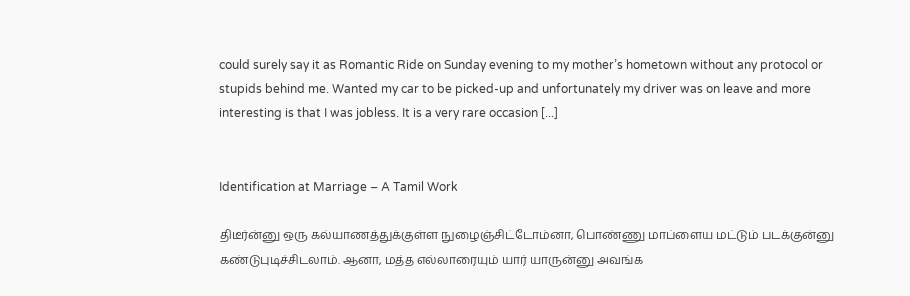could surely say it as Romantic Ride on Sunday evening to my mother’s hometown without any protocol or stupids behind me. Wanted my car to be picked-up and unfortunately my driver was on leave and more interesting is that I was jobless. It is a very rare occasion [...]


Identification at Marriage – A Tamil Work

திடீர்ன்னு ஒரு கல்யாணத்துக்குள்ள நுழைஞ்சிட்டோம்னா, பொண்ணு மாப்ளைய மட்டும் படக்குன்னு கண்டுபுடிச்சிடலாம். ஆனா, மத்த எல்லாரையும் யார் யாருன்னு அவங்க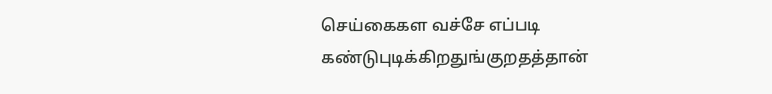செய்கைகள வச்சே எப்படி கண்டுபுடிக்கிறதுங்குறதத்தான்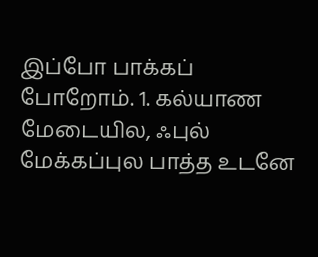இப்போ பாக்கப் போறோம். 1. கல்யாண மேடையில, ஃபுல் மேக்கப்புல பாத்த உடனே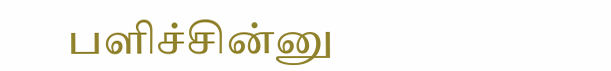பளிச்சின்னு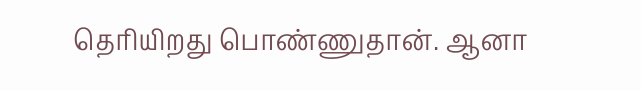தெரியிறது பொண்ணுதான். ஆனா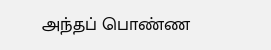அந்தப் பொண்ண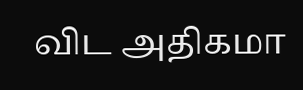விட அதிகமா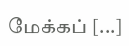மேக்கப் [...]